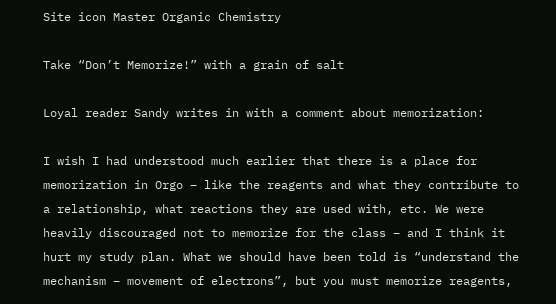Site icon Master Organic Chemistry

Take “Don’t Memorize!” with a grain of salt

Loyal reader Sandy writes in with a comment about memorization:

I wish I had understood much earlier that there is a place for memorization in Orgo – like the reagents and what they contribute to a relationship, what reactions they are used with, etc. We were heavily discouraged not to memorize for the class – and I think it hurt my study plan. What we should have been told is “understand the mechanism – movement of electrons”, but you must memorize reagents,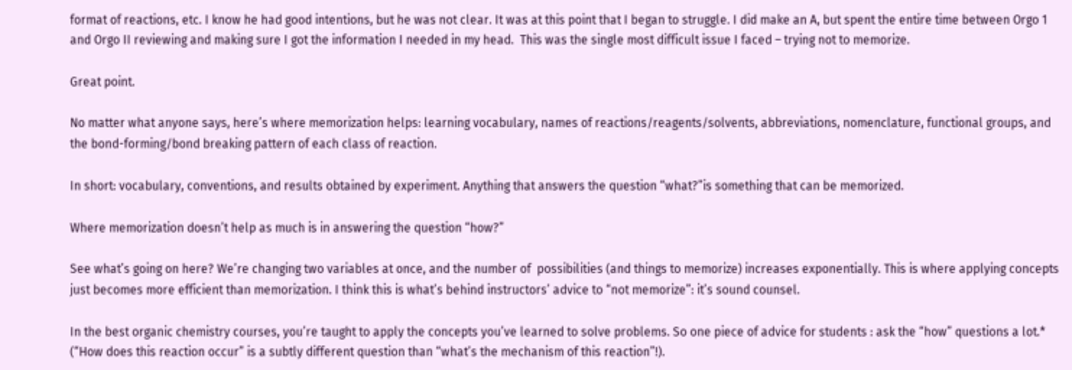format of reactions, etc. I know he had good intentions, but he was not clear. It was at this point that I began to struggle. I did make an A, but spent the entire time between Orgo 1 and Orgo II reviewing and making sure I got the information I needed in my head.  This was the single most difficult issue I faced – trying not to memorize.

Great point.

No matter what anyone says, here’s where memorization helps: learning vocabulary, names of reactions/reagents/solvents, abbreviations, nomenclature, functional groups, and the bond-forming/bond breaking pattern of each class of reaction.

In short: vocabulary, conventions, and results obtained by experiment. Anything that answers the question “what?”is something that can be memorized.

Where memorization doesn’t help as much is in answering the question “how?”

See what’s going on here? We’re changing two variables at once, and the number of  possibilities (and things to memorize) increases exponentially. This is where applying concepts just becomes more efficient than memorization. I think this is what’s behind instructors’ advice to “not memorize”: it’s sound counsel.

In the best organic chemistry courses, you’re taught to apply the concepts you’ve learned to solve problems. So one piece of advice for students : ask the “how” questions a lot.* (“How does this reaction occur” is a subtly different question than “what’s the mechanism of this reaction”!).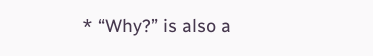* “Why?” is also a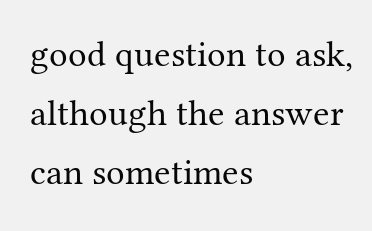good question to ask, although the answer can sometimes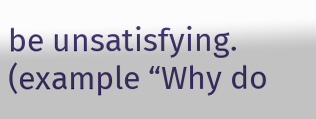be unsatisfying. (example “Why do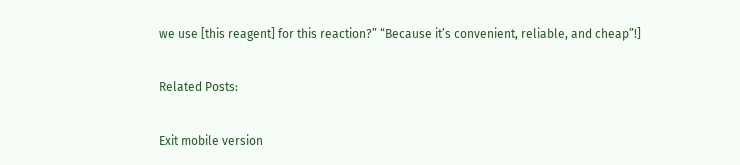we use [this reagent] for this reaction?” “Because it’s convenient, reliable, and cheap”!]

Related Posts:

Exit mobile version